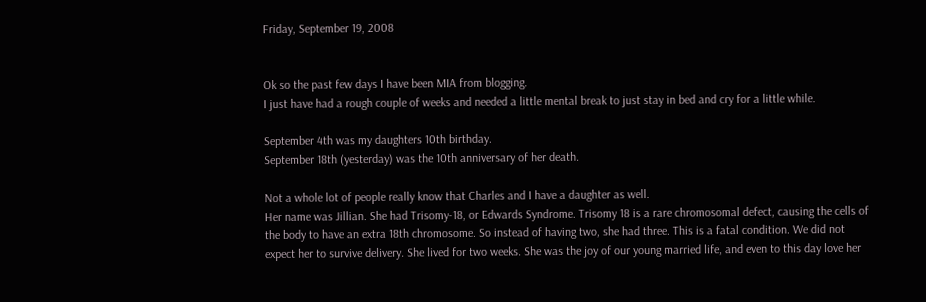Friday, September 19, 2008


Ok so the past few days I have been MIA from blogging.
I just have had a rough couple of weeks and needed a little mental break to just stay in bed and cry for a little while.

September 4th was my daughters 10th birthday.
September 18th (yesterday) was the 10th anniversary of her death.

Not a whole lot of people really know that Charles and I have a daughter as well.
Her name was Jillian. She had Trisomy-18, or Edwards Syndrome. Trisomy 18 is a rare chromosomal defect, causing the cells of the body to have an extra 18th chromosome. So instead of having two, she had three. This is a fatal condition. We did not expect her to survive delivery. She lived for two weeks. She was the joy of our young married life, and even to this day love her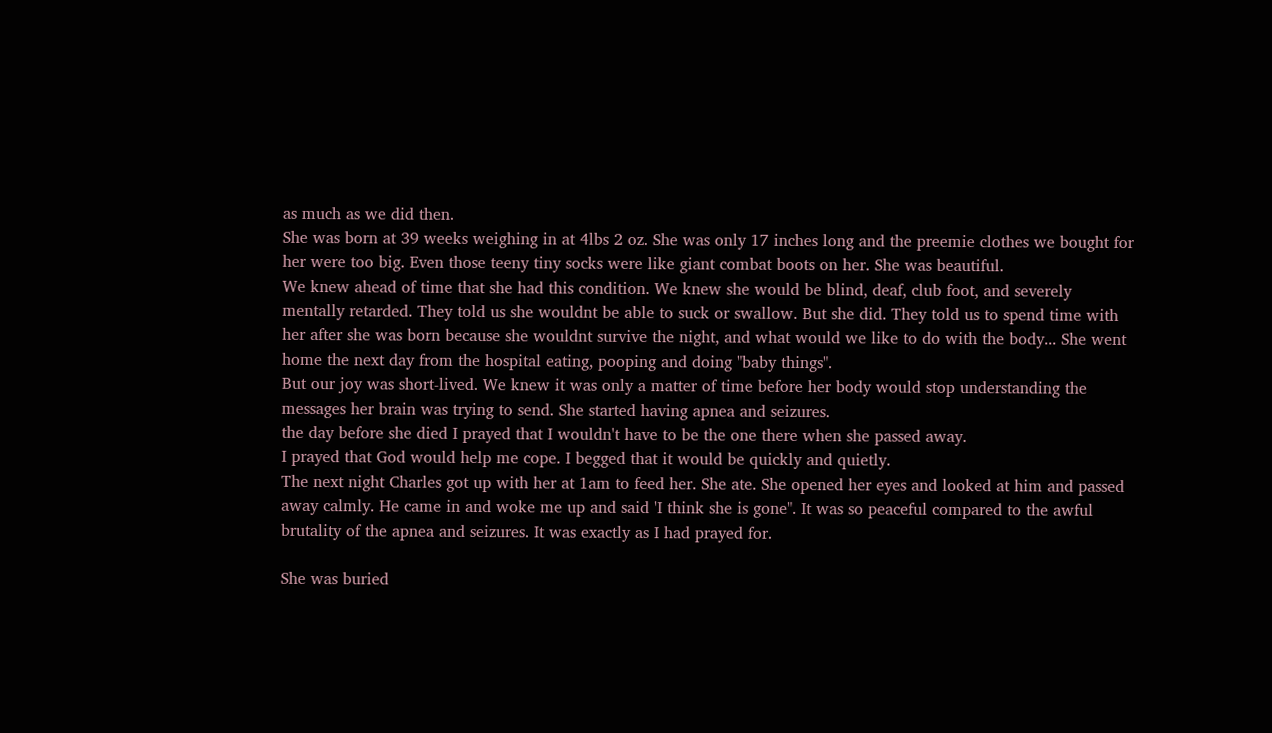as much as we did then.
She was born at 39 weeks weighing in at 4lbs 2 oz. She was only 17 inches long and the preemie clothes we bought for her were too big. Even those teeny tiny socks were like giant combat boots on her. She was beautiful.
We knew ahead of time that she had this condition. We knew she would be blind, deaf, club foot, and severely mentally retarded. They told us she wouldnt be able to suck or swallow. But she did. They told us to spend time with her after she was born because she wouldnt survive the night, and what would we like to do with the body... She went home the next day from the hospital eating, pooping and doing "baby things".
But our joy was short-lived. We knew it was only a matter of time before her body would stop understanding the messages her brain was trying to send. She started having apnea and seizures.
the day before she died I prayed that I wouldn't have to be the one there when she passed away.
I prayed that God would help me cope. I begged that it would be quickly and quietly.
The next night Charles got up with her at 1am to feed her. She ate. She opened her eyes and looked at him and passed away calmly. He came in and woke me up and said 'I think she is gone". It was so peaceful compared to the awful brutality of the apnea and seizures. It was exactly as I had prayed for.

She was buried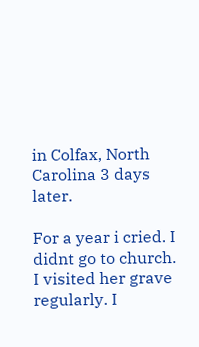in Colfax, North Carolina 3 days later.

For a year i cried. I didnt go to church. I visited her grave regularly. I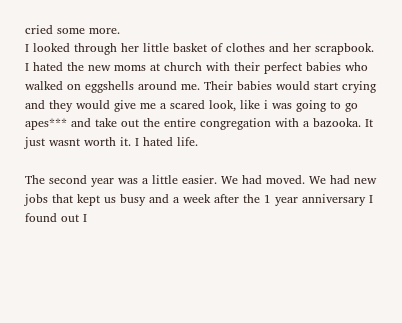cried some more.
I looked through her little basket of clothes and her scrapbook. I hated the new moms at church with their perfect babies who walked on eggshells around me. Their babies would start crying and they would give me a scared look, like i was going to go apes*** and take out the entire congregation with a bazooka. It just wasnt worth it. I hated life.

The second year was a little easier. We had moved. We had new jobs that kept us busy and a week after the 1 year anniversary I found out I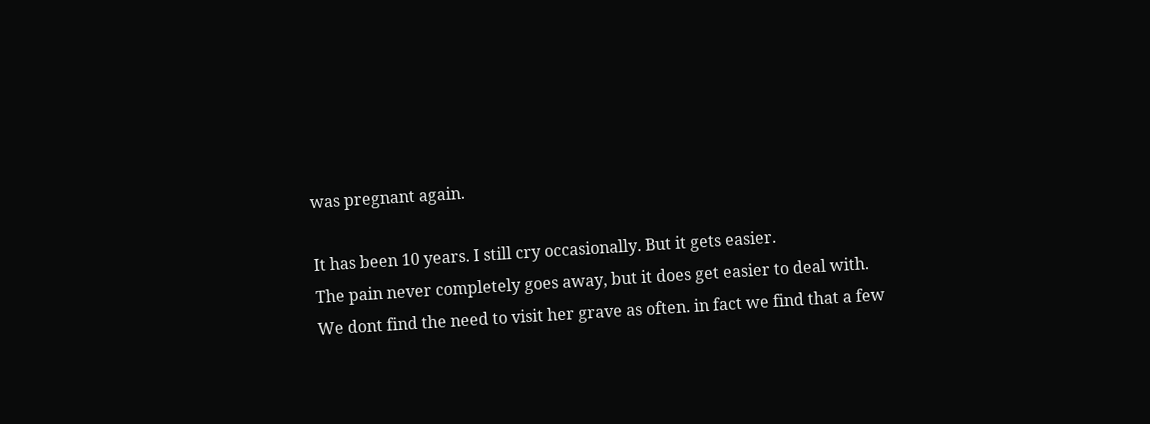was pregnant again.

It has been 10 years. I still cry occasionally. But it gets easier.
The pain never completely goes away, but it does get easier to deal with.
We dont find the need to visit her grave as often. in fact we find that a few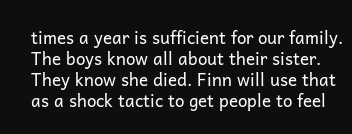times a year is sufficient for our family.
The boys know all about their sister. They know she died. Finn will use that as a shock tactic to get people to feel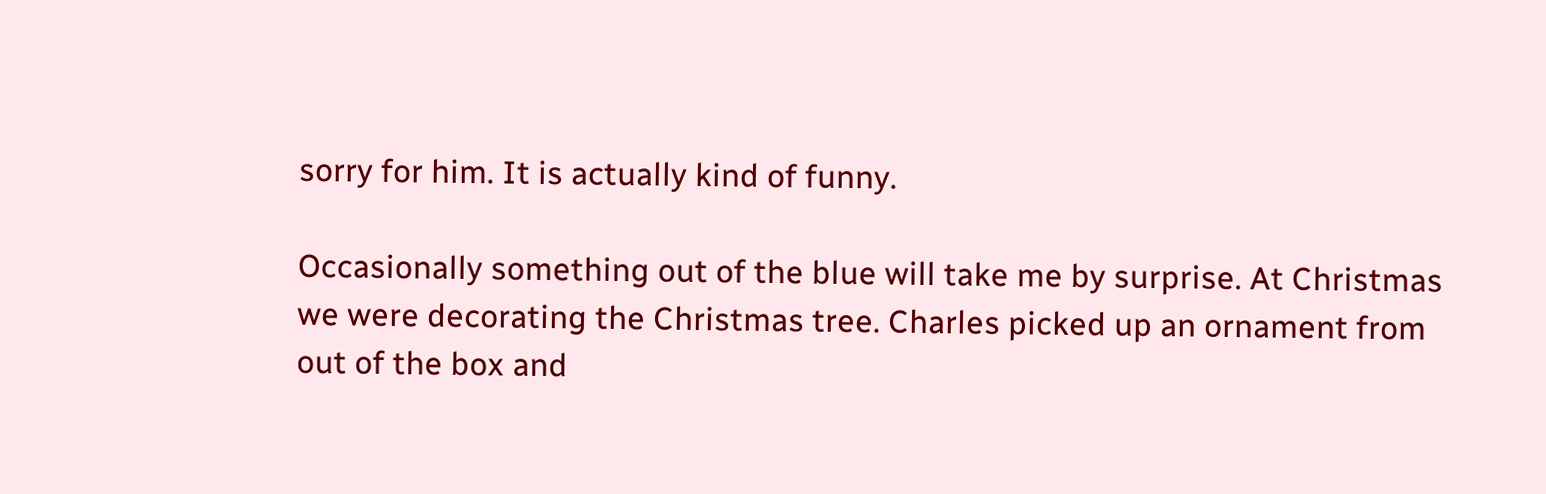sorry for him. It is actually kind of funny.

Occasionally something out of the blue will take me by surprise. At Christmas we were decorating the Christmas tree. Charles picked up an ornament from out of the box and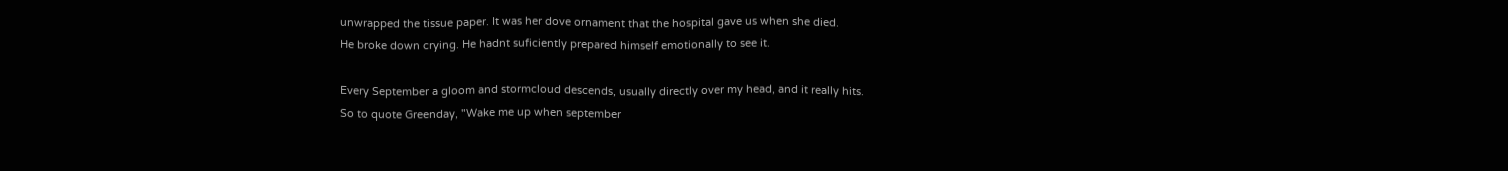unwrapped the tissue paper. It was her dove ornament that the hospital gave us when she died.
He broke down crying. He hadnt suficiently prepared himself emotionally to see it.

Every September a gloom and stormcloud descends, usually directly over my head, and it really hits.
So to quote Greenday, "Wake me up when september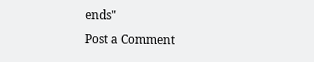ends"
Post a Comment